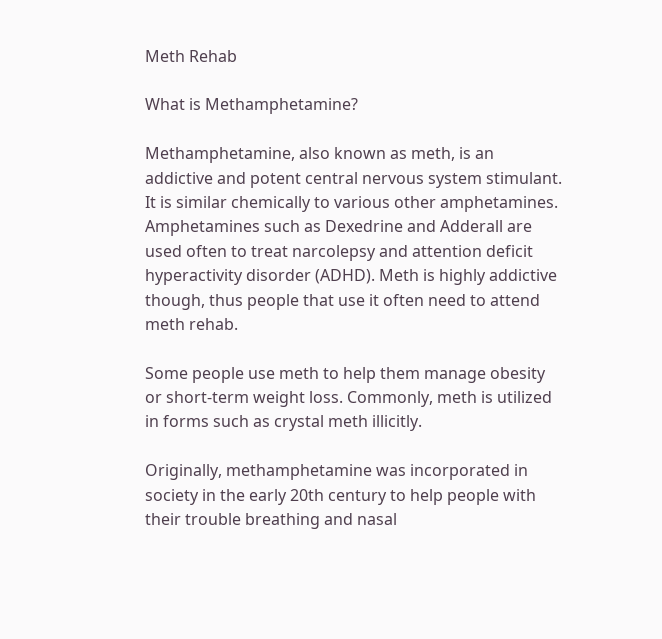Meth Rehab

What is Methamphetamine?

Methamphetamine, also known as meth, is an addictive and potent central nervous system stimulant. It is similar chemically to various other amphetamines. Amphetamines such as Dexedrine and Adderall are used often to treat narcolepsy and attention deficit hyperactivity disorder (ADHD). Meth is highly addictive though, thus people that use it often need to attend meth rehab.

Some people use meth to help them manage obesity or short-term weight loss. Commonly, meth is utilized in forms such as crystal meth illicitly.

Originally, methamphetamine was incorporated in society in the early 20th century to help people with their trouble breathing and nasal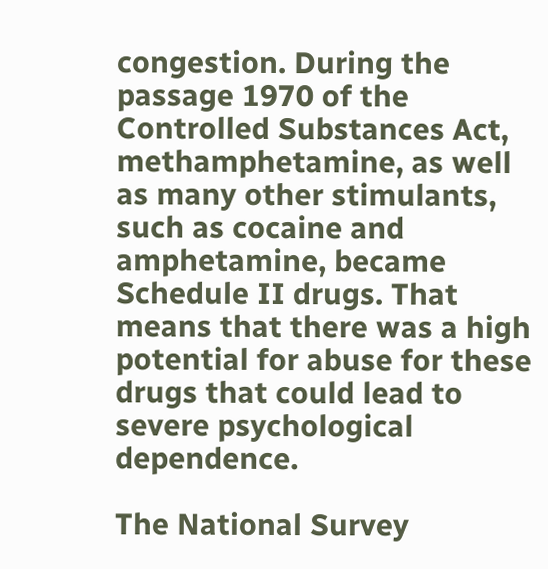congestion. During the passage 1970 of the Controlled Substances Act, methamphetamine, as well as many other stimulants, such as cocaine and amphetamine, became Schedule II drugs. That means that there was a high potential for abuse for these drugs that could lead to severe psychological dependence.

The National Survey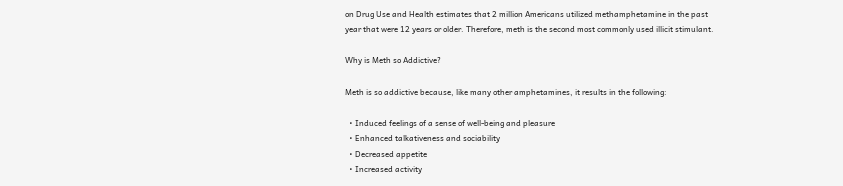on Drug Use and Health estimates that 2 million Americans utilized methamphetamine in the past year that were 12 years or older. Therefore, meth is the second most commonly used illicit stimulant.

Why is Meth so Addictive?

Meth is so addictive because, like many other amphetamines, it results in the following:

  • Induced feelings of a sense of well-being and pleasure
  • Enhanced talkativeness and sociability
  • Decreased appetite
  • Increased activity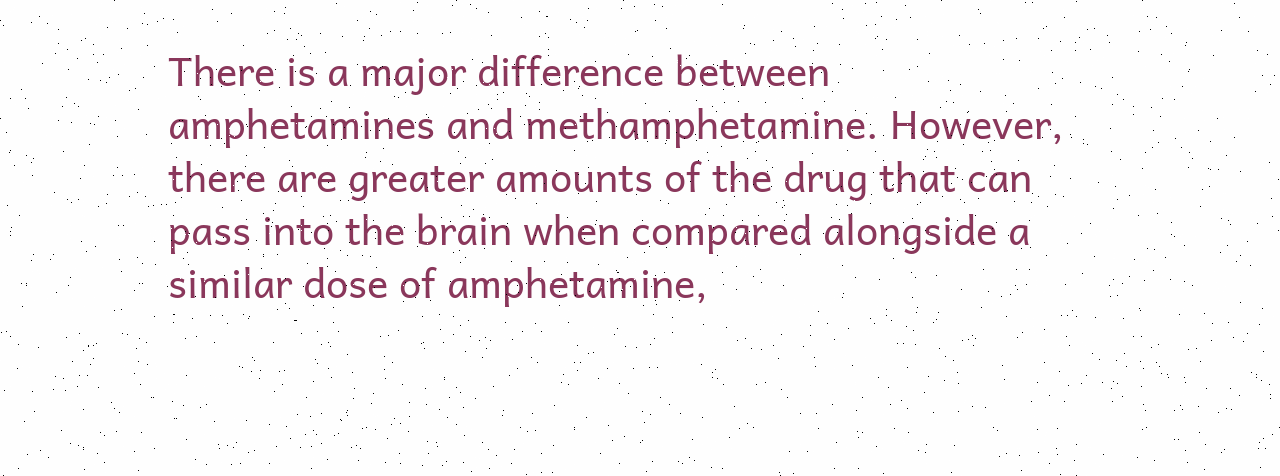There is a major difference between amphetamines and methamphetamine. However, there are greater amounts of the drug that can pass into the brain when compared alongside a similar dose of amphetamine,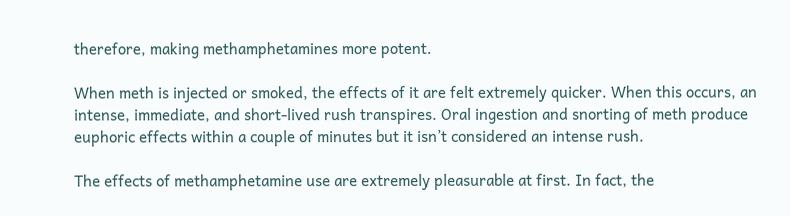therefore, making methamphetamines more potent.

When meth is injected or smoked, the effects of it are felt extremely quicker. When this occurs, an intense, immediate, and short-lived rush transpires. Oral ingestion and snorting of meth produce euphoric effects within a couple of minutes but it isn’t considered an intense rush.

The effects of methamphetamine use are extremely pleasurable at first. In fact, the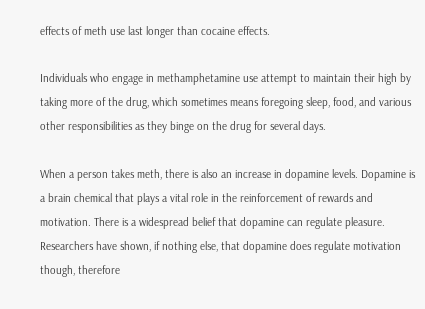effects of meth use last longer than cocaine effects.

Individuals who engage in methamphetamine use attempt to maintain their high by taking more of the drug, which sometimes means foregoing sleep, food, and various other responsibilities as they binge on the drug for several days.

When a person takes meth, there is also an increase in dopamine levels. Dopamine is a brain chemical that plays a vital role in the reinforcement of rewards and motivation. There is a widespread belief that dopamine can regulate pleasure. Researchers have shown, if nothing else, that dopamine does regulate motivation though, therefore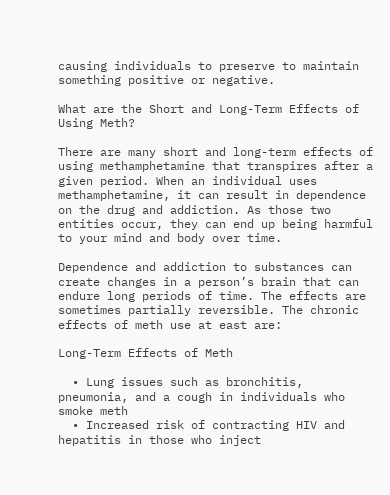causing individuals to preserve to maintain something positive or negative.

What are the Short and Long-Term Effects of Using Meth?

There are many short and long-term effects of using methamphetamine that transpires after a given period. When an individual uses methamphetamine, it can result in dependence on the drug and addiction. As those two entities occur, they can end up being harmful to your mind and body over time.

Dependence and addiction to substances can create changes in a person’s brain that can endure long periods of time. The effects are sometimes partially reversible. The chronic effects of meth use at east are:

Long-Term Effects of Meth

  • Lung issues such as bronchitis, pneumonia, and a cough in individuals who smoke meth
  • Increased risk of contracting HIV and hepatitis in those who inject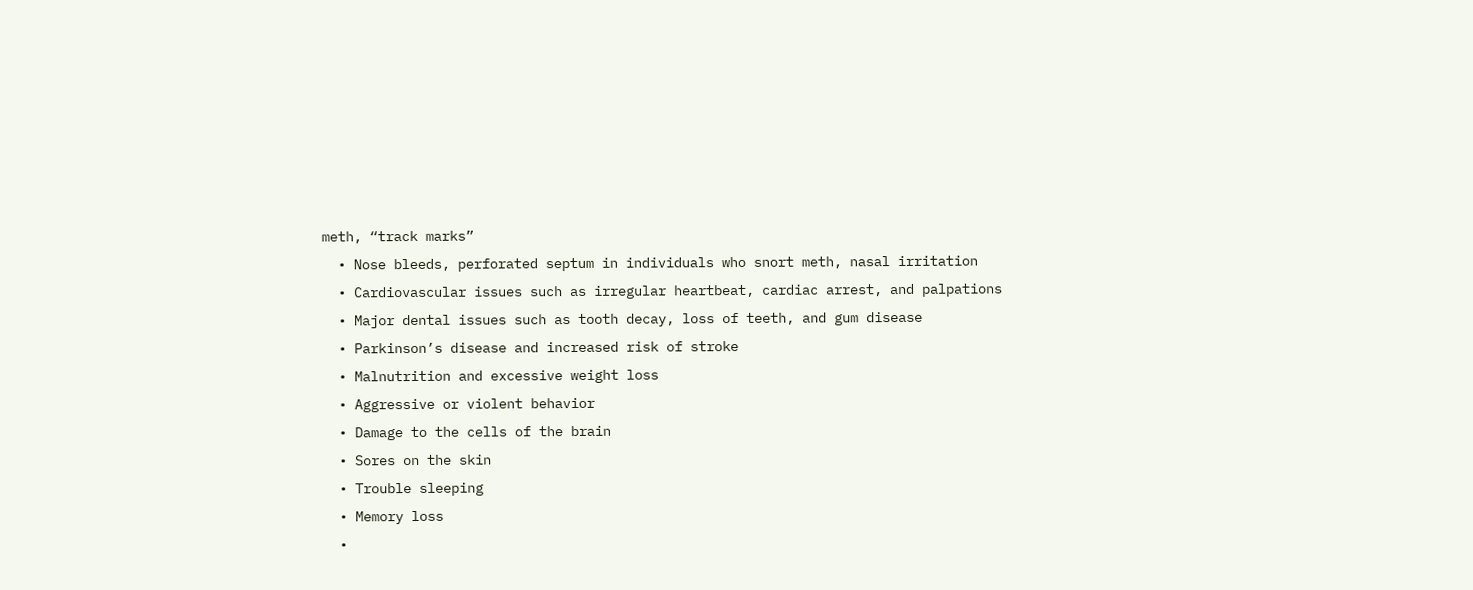meth, “track marks”
  • Nose bleeds, perforated septum in individuals who snort meth, nasal irritation
  • Cardiovascular issues such as irregular heartbeat, cardiac arrest, and palpations
  • Major dental issues such as tooth decay, loss of teeth, and gum disease
  • Parkinson’s disease and increased risk of stroke
  • Malnutrition and excessive weight loss
  • Aggressive or violent behavior
  • Damage to the cells of the brain
  • Sores on the skin
  • Trouble sleeping
  • Memory loss
  •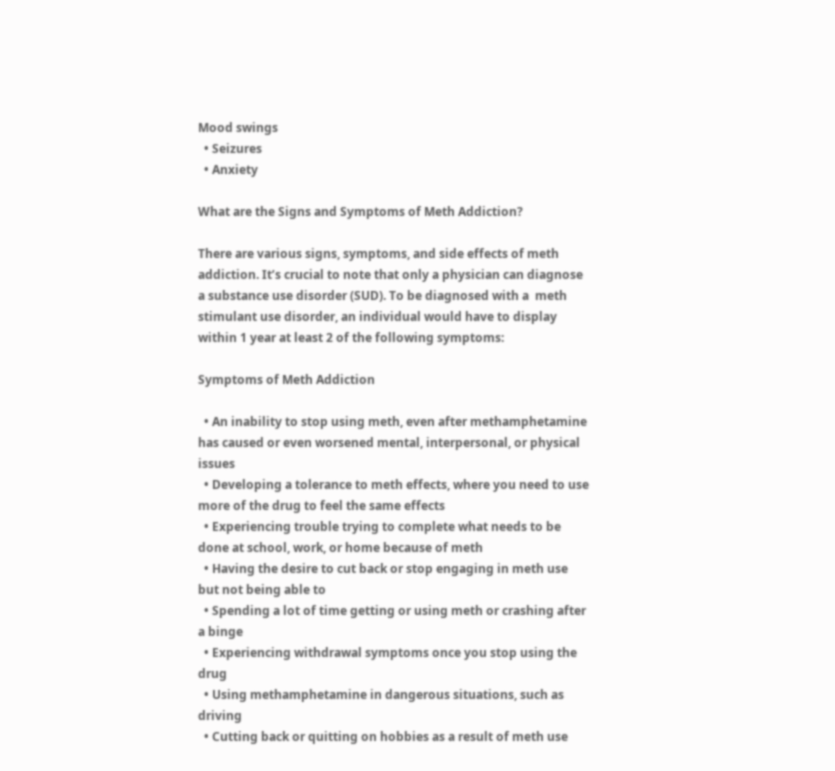Mood swings
  • Seizures
  • Anxiety

What are the Signs and Symptoms of Meth Addiction?

There are various signs, symptoms, and side effects of meth addiction. It’s crucial to note that only a physician can diagnose a substance use disorder (SUD). To be diagnosed with a  meth stimulant use disorder, an individual would have to display within 1 year at least 2 of the following symptoms:

Symptoms of Meth Addiction

  • An inability to stop using meth, even after methamphetamine has caused or even worsened mental, interpersonal, or physical issues
  • Developing a tolerance to meth effects, where you need to use more of the drug to feel the same effects
  • Experiencing trouble trying to complete what needs to be done at school, work, or home because of meth
  • Having the desire to cut back or stop engaging in meth use but not being able to
  • Spending a lot of time getting or using meth or crashing after a binge
  • Experiencing withdrawal symptoms once you stop using the drug
  • Using methamphetamine in dangerous situations, such as driving
  • Cutting back or quitting on hobbies as a result of meth use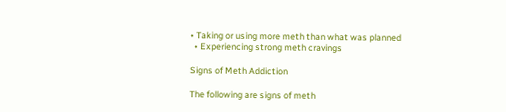• Taking or using more meth than what was planned
  • Experiencing strong meth cravings

Signs of Meth Addiction

The following are signs of meth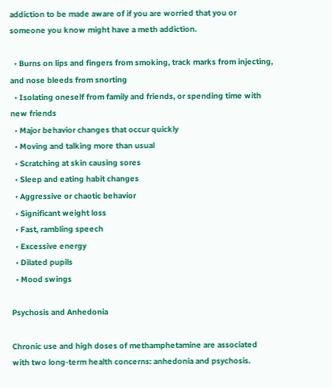addiction to be made aware of if you are worried that you or someone you know might have a meth addiction.

  • Burns on lips and fingers from smoking, track marks from injecting, and nose bleeds from snorting
  • Isolating oneself from family and friends, or spending time with new friends
  • Major behavior changes that occur quickly
  • Moving and talking more than usual
  • Scratching at skin causing sores
  • Sleep and eating habit changes
  • Aggressive or chaotic behavior
  • Significant weight loss
  • Fast, rambling speech
  • Excessive energy
  • Dilated pupils
  • Mood swings

Psychosis and Anhedonia

Chronic use and high doses of methamphetamine are associated with two long-term health concerns: anhedonia and psychosis.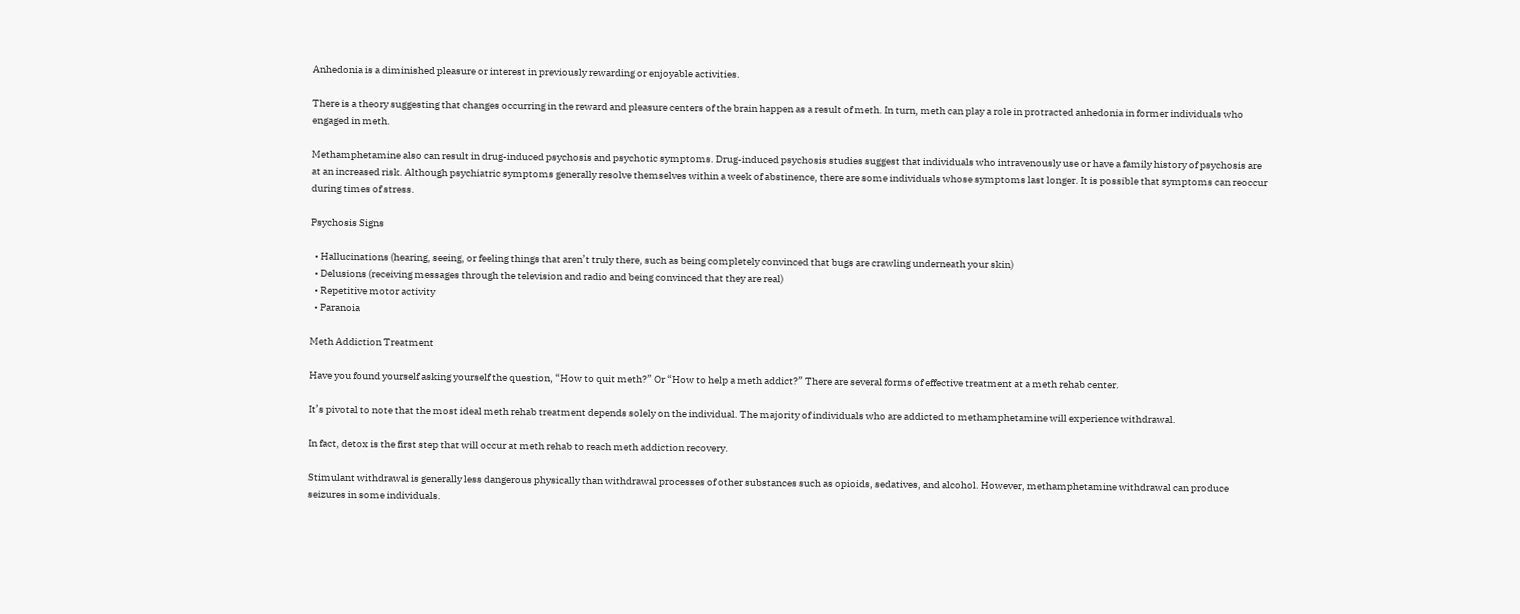Anhedonia is a diminished pleasure or interest in previously rewarding or enjoyable activities.

There is a theory suggesting that changes occurring in the reward and pleasure centers of the brain happen as a result of meth. In turn, meth can play a role in protracted anhedonia in former individuals who engaged in meth.

Methamphetamine also can result in drug-induced psychosis and psychotic symptoms. Drug-induced psychosis studies suggest that individuals who intravenously use or have a family history of psychosis are at an increased risk. Although psychiatric symptoms generally resolve themselves within a week of abstinence, there are some individuals whose symptoms last longer. It is possible that symptoms can reoccur during times of stress.

Psychosis Signs

  • Hallucinations (hearing, seeing, or feeling things that aren’t truly there, such as being completely convinced that bugs are crawling underneath your skin)
  • Delusions (receiving messages through the television and radio and being convinced that they are real)
  • Repetitive motor activity
  • Paranoia

Meth Addiction Treatment

Have you found yourself asking yourself the question, “How to quit meth?” Or “How to help a meth addict?” There are several forms of effective treatment at a meth rehab center.

It’s pivotal to note that the most ideal meth rehab treatment depends solely on the individual. The majority of individuals who are addicted to methamphetamine will experience withdrawal.

In fact, detox is the first step that will occur at meth rehab to reach meth addiction recovery.

Stimulant withdrawal is generally less dangerous physically than withdrawal processes of other substances such as opioids, sedatives, and alcohol. However, methamphetamine withdrawal can produce seizures in some individuals.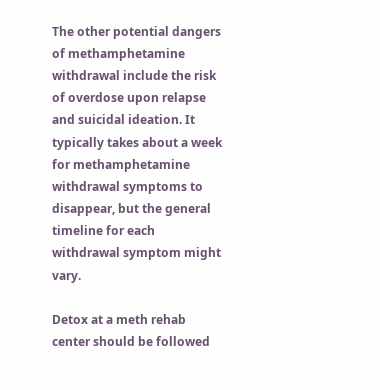The other potential dangers of methamphetamine withdrawal include the risk of overdose upon relapse and suicidal ideation. It typically takes about a week for methamphetamine withdrawal symptoms to disappear, but the general timeline for each withdrawal symptom might vary.

Detox at a meth rehab center should be followed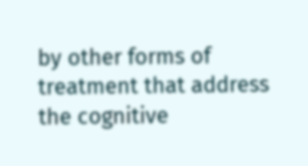by other forms of treatment that address the cognitive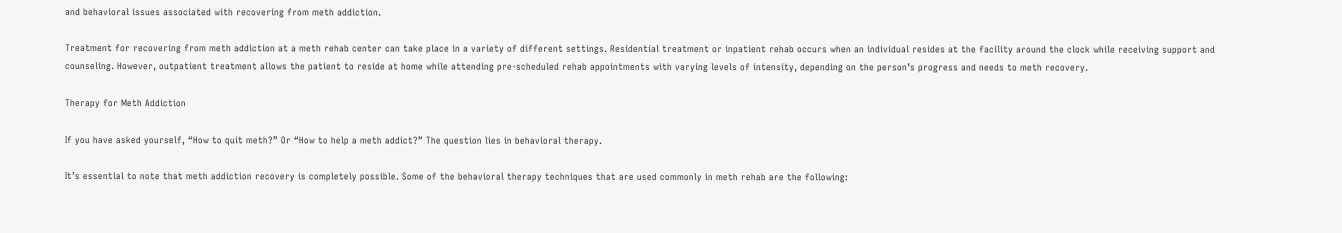and behavioral issues associated with recovering from meth addiction.

Treatment for recovering from meth addiction at a meth rehab center can take place in a variety of different settings. Residential treatment or inpatient rehab occurs when an individual resides at the facility around the clock while receiving support and counseling. However, outpatient treatment allows the patient to reside at home while attending pre-scheduled rehab appointments with varying levels of intensity, depending on the person’s progress and needs to meth recovery.

Therapy for Meth Addiction

If you have asked yourself, “How to quit meth?” Or “How to help a meth addict?” The question lies in behavioral therapy.

It’s essential to note that meth addiction recovery is completely possible. Some of the behavioral therapy techniques that are used commonly in meth rehab are the following: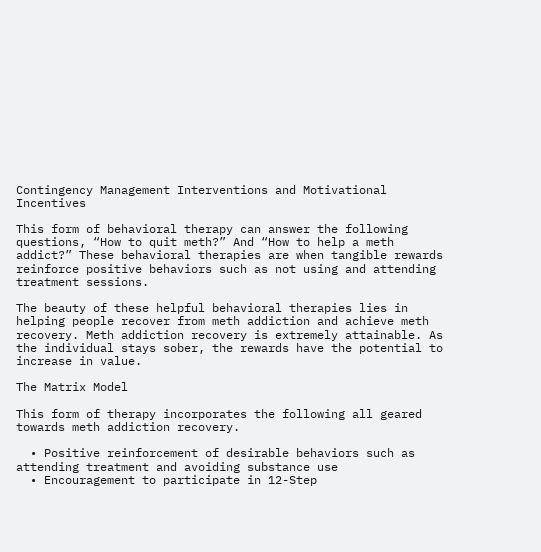Contingency Management Interventions and Motivational Incentives

This form of behavioral therapy can answer the following questions, “How to quit meth?” And “How to help a meth addict?” These behavioral therapies are when tangible rewards reinforce positive behaviors such as not using and attending treatment sessions.

The beauty of these helpful behavioral therapies lies in helping people recover from meth addiction and achieve meth recovery. Meth addiction recovery is extremely attainable. As the individual stays sober, the rewards have the potential to increase in value.

The Matrix Model

This form of therapy incorporates the following all geared towards meth addiction recovery.

  • Positive reinforcement of desirable behaviors such as attending treatment and avoiding substance use
  • Encouragement to participate in 12-Step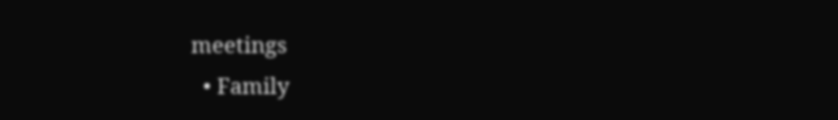meetings
  • Family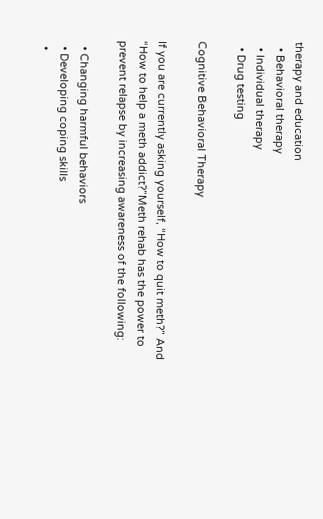therapy and education
  • Behavioral therapy
  • Individual therapy
  • Drug testing

Cognitive Behavioral Therapy

If you are currently asking yourself, “How to quit meth?” And “How to help a meth addict?”Meth rehab has the power to prevent relapse by increasing awareness of the following:

  • Changing harmful behaviors
  • Developing coping skills
  •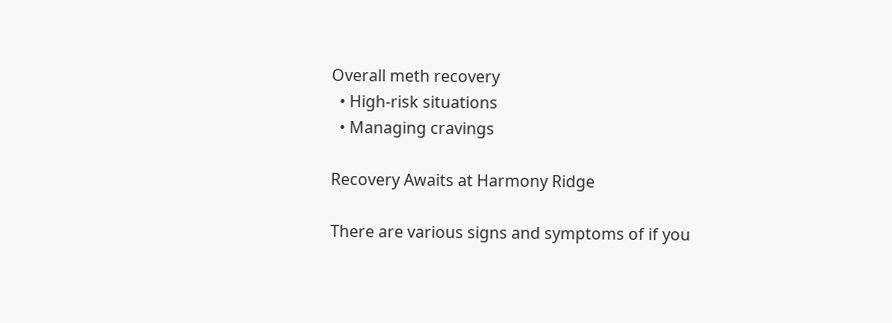Overall meth recovery
  • High-risk situations
  • Managing cravings

Recovery Awaits at Harmony Ridge

There are various signs and symptoms of if you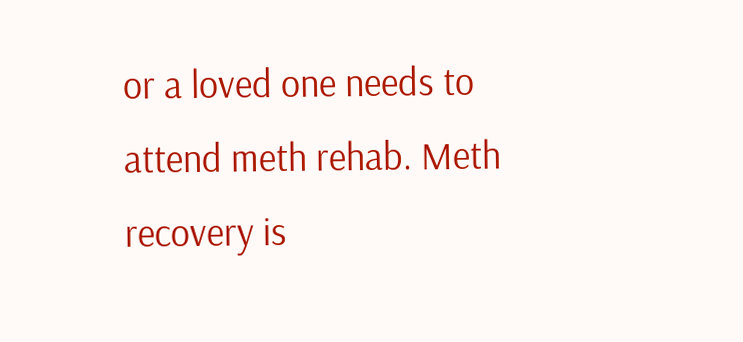or a loved one needs to attend meth rehab. Meth recovery is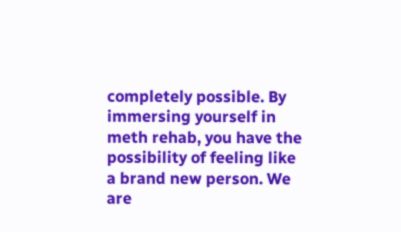completely possible. By immersing yourself in meth rehab, you have the possibility of feeling like a brand new person. We are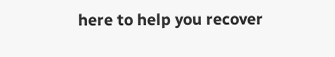here to help you recover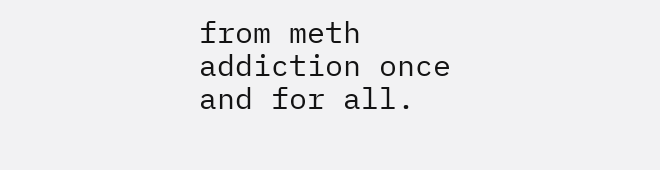from meth addiction once and for all.